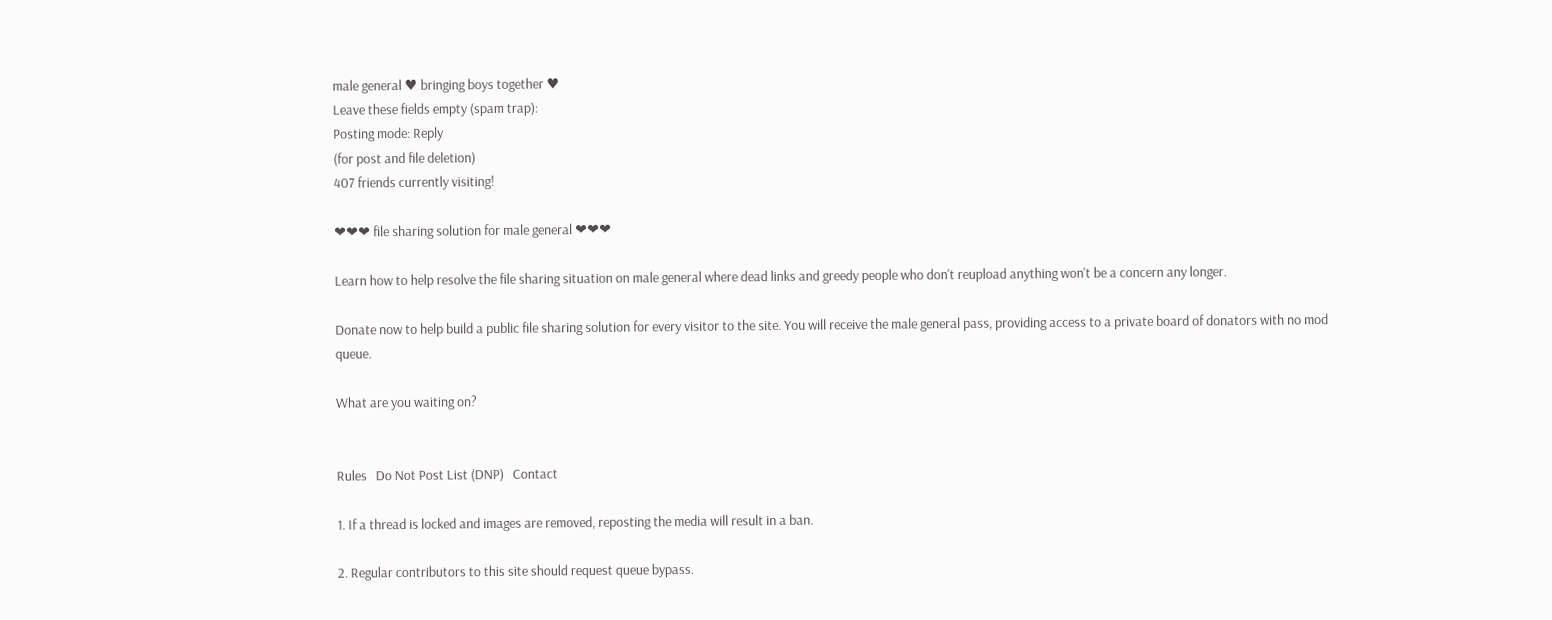male general ♥ bringing boys together ♥
Leave these fields empty (spam trap):
Posting mode: Reply
(for post and file deletion)
407 friends currently visiting!

❤❤❤ file sharing solution for male general ❤❤❤

Learn how to help resolve the file sharing situation on male general where dead links and greedy people who don't reupload anything won't be a concern any longer.

Donate now to help build a public file sharing solution for every visitor to the site. You will receive the male general pass, providing access to a private board of donators with no mod queue.

What are you waiting on?


Rules   Do Not Post List (DNP)   Contact

1. If a thread is locked and images are removed, reposting the media will result in a ban.

2. Regular contributors to this site should request queue bypass.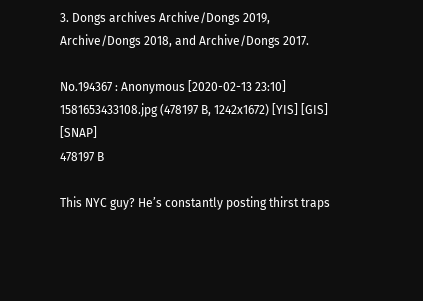3. Dongs archives Archive/Dongs 2019, Archive/Dongs 2018, and Archive/Dongs 2017.

No.194367 : Anonymous [2020-02-13 23:10] 1581653433108.jpg (478197 B, 1242x1672) [YIS] [GIS] [SNAP]
478197 B

This NYC guy? He’s constantly posting thirst traps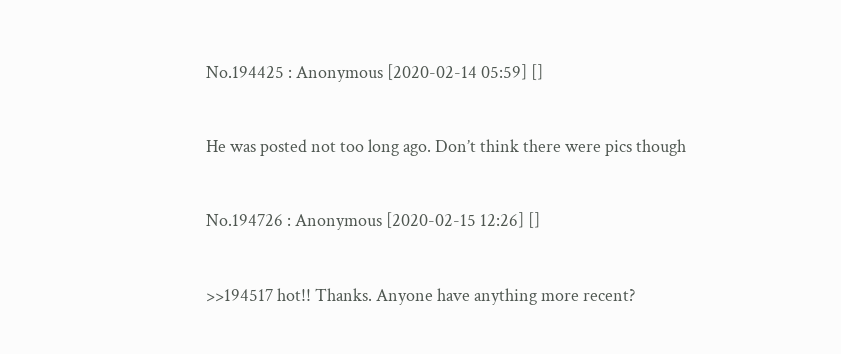No.194425 : Anonymous [2020-02-14 05:59] []

He was posted not too long ago. Don’t think there were pics though

No.194726 : Anonymous [2020-02-15 12:26] []

>>194517 hot!! Thanks. Anyone have anything more recent?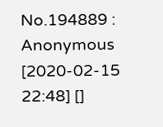No.194889 : Anonymous [2020-02-15 22:48] []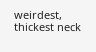weirdest, thickest neck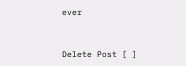ever


Delete Post [ ]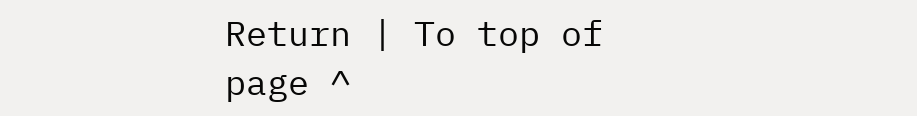Return | To top of page ^